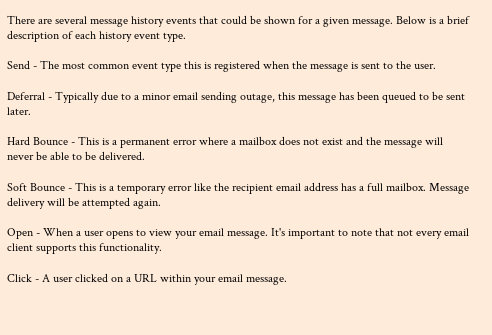There are several message history events that could be shown for a given message. Below is a brief description of each history event type.

Send - The most common event type this is registered when the message is sent to the user.

Deferral - Typically due to a minor email sending outage, this message has been queued to be sent later.

Hard Bounce - This is a permanent error where a mailbox does not exist and the message will never be able to be delivered.

Soft Bounce - This is a temporary error like the recipient email address has a full mailbox. Message delivery will be attempted again.

Open - When a user opens to view your email message. It's important to note that not every email client supports this functionality.

Click - A user clicked on a URL within your email message.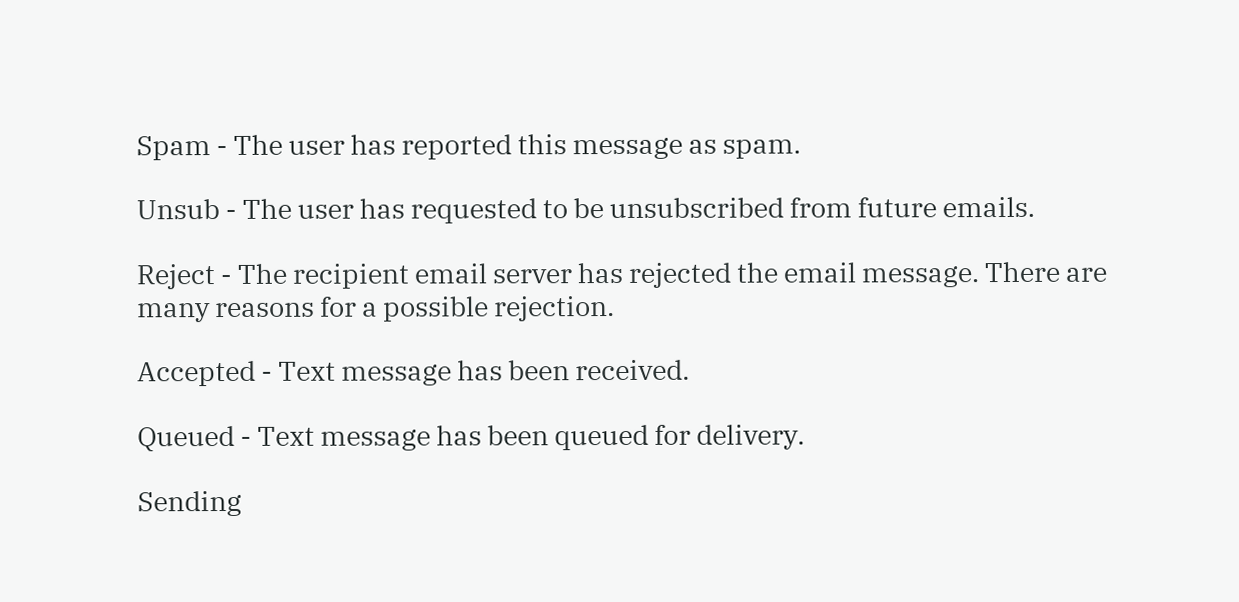Spam - The user has reported this message as spam.

Unsub - The user has requested to be unsubscribed from future emails.

Reject - The recipient email server has rejected the email message. There are many reasons for a possible rejection.

Accepted - Text message has been received.

Queued - Text message has been queued for delivery.

Sending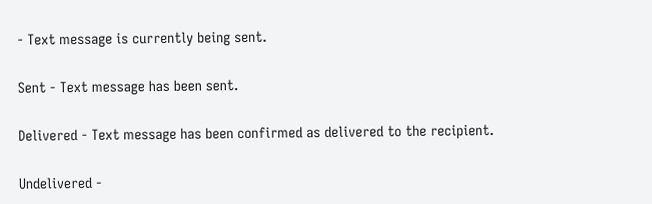- Text message is currently being sent.

Sent - Text message has been sent.

Delivered - Text message has been confirmed as delivered to the recipient.

Undelivered -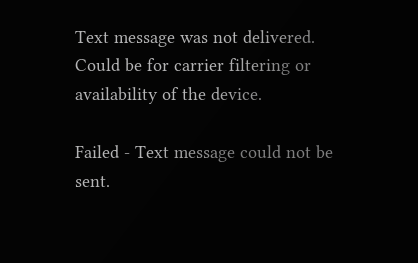Text message was not delivered. Could be for carrier filtering or availability of the device.

Failed - Text message could not be sent.